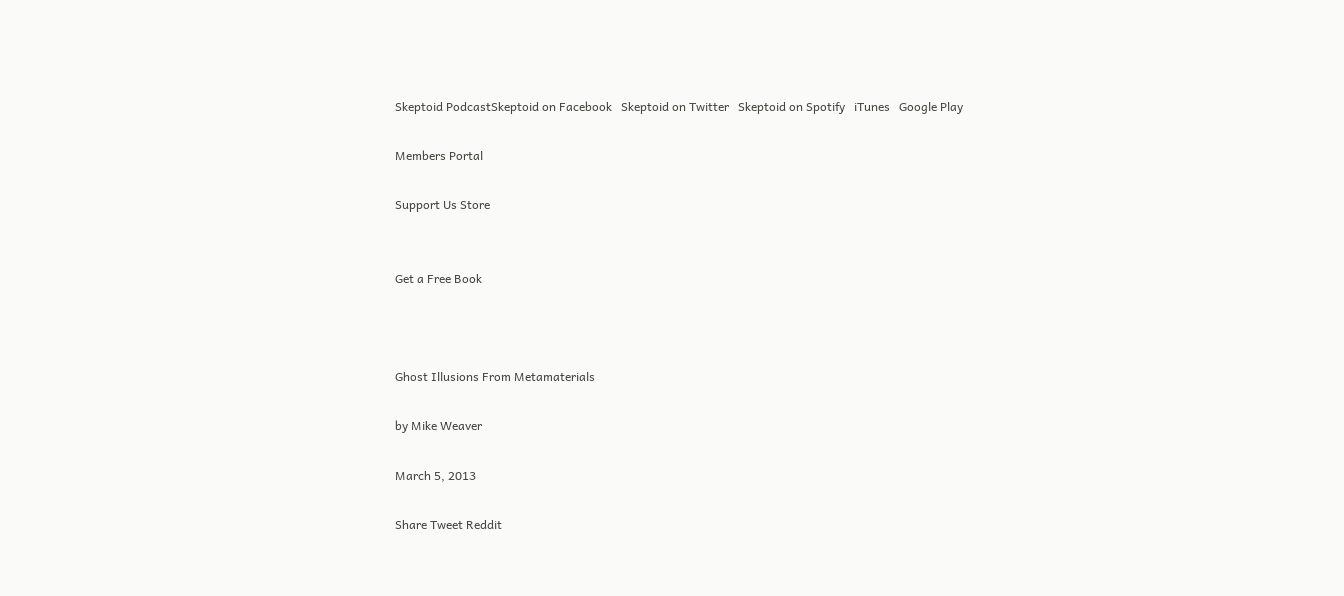Skeptoid PodcastSkeptoid on Facebook   Skeptoid on Twitter   Skeptoid on Spotify   iTunes   Google Play

Members Portal

Support Us Store


Get a Free Book



Ghost Illusions From Metamaterials

by Mike Weaver

March 5, 2013

Share Tweet Reddit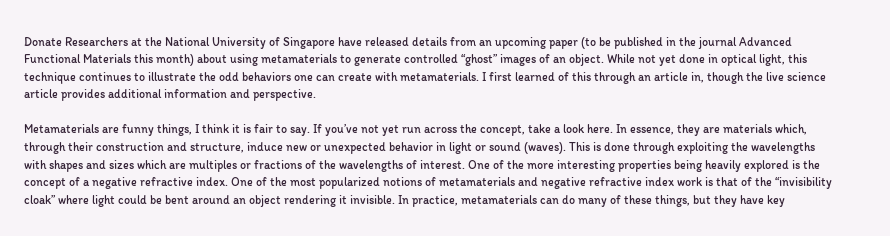Donate Researchers at the National University of Singapore have released details from an upcoming paper (to be published in the journal Advanced Functional Materials this month) about using metamaterials to generate controlled “ghost” images of an object. While not yet done in optical light, this technique continues to illustrate the odd behaviors one can create with metamaterials. I first learned of this through an article in, though the live science article provides additional information and perspective.

Metamaterials are funny things, I think it is fair to say. If you’ve not yet run across the concept, take a look here. In essence, they are materials which, through their construction and structure, induce new or unexpected behavior in light or sound (waves). This is done through exploiting the wavelengths with shapes and sizes which are multiples or fractions of the wavelengths of interest. One of the more interesting properties being heavily explored is the concept of a negative refractive index. One of the most popularized notions of metamaterials and negative refractive index work is that of the “invisibility cloak” where light could be bent around an object rendering it invisible. In practice, metamaterials can do many of these things, but they have key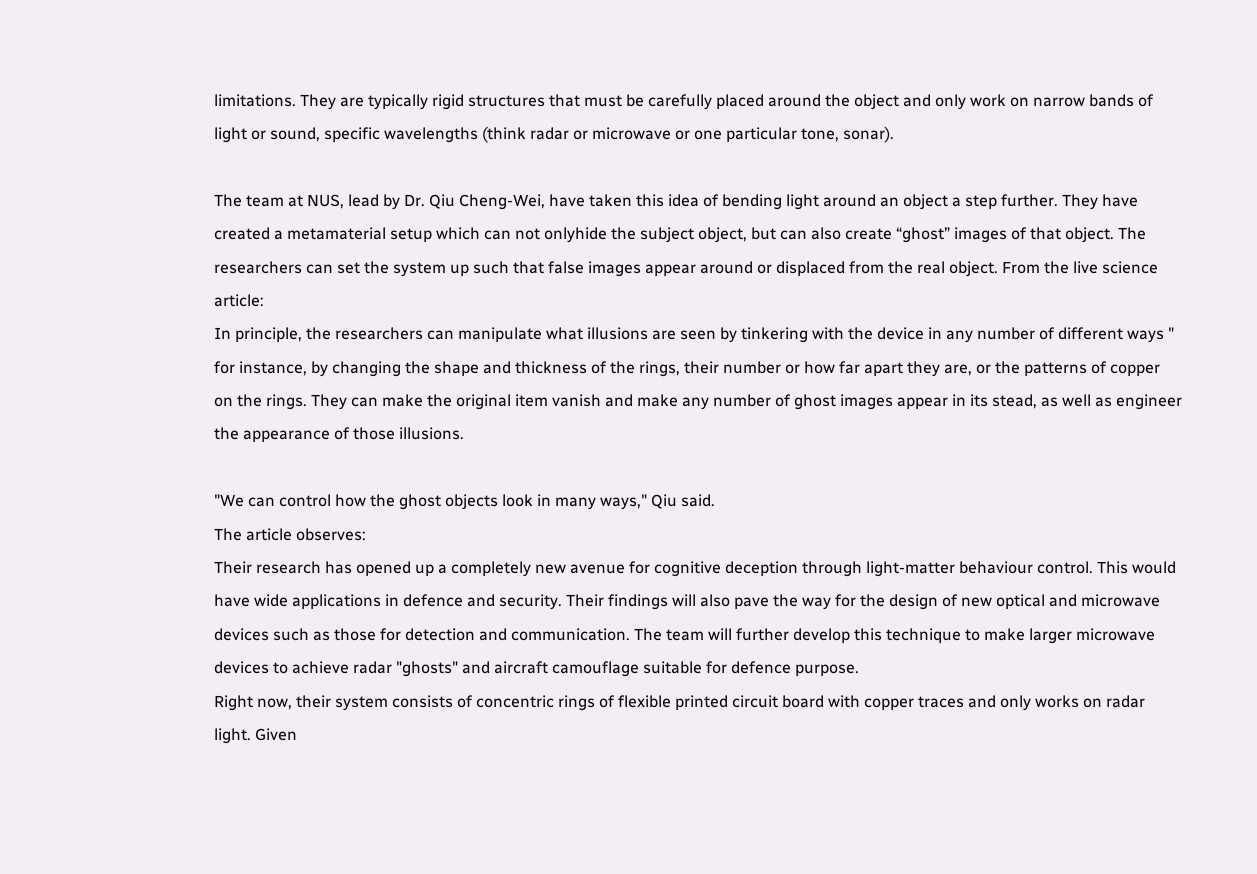limitations. They are typically rigid structures that must be carefully placed around the object and only work on narrow bands of light or sound, specific wavelengths (think radar or microwave or one particular tone, sonar).

The team at NUS, lead by Dr. Qiu Cheng-Wei, have taken this idea of bending light around an object a step further. They have created a metamaterial setup which can not onlyhide the subject object, but can also create “ghost” images of that object. The researchers can set the system up such that false images appear around or displaced from the real object. From the live science article:
In principle, the researchers can manipulate what illusions are seen by tinkering with the device in any number of different ways " for instance, by changing the shape and thickness of the rings, their number or how far apart they are, or the patterns of copper on the rings. They can make the original item vanish and make any number of ghost images appear in its stead, as well as engineer the appearance of those illusions.

"We can control how the ghost objects look in many ways," Qiu said.
The article observes:
Their research has opened up a completely new avenue for cognitive deception through light-matter behaviour control. This would have wide applications in defence and security. Their findings will also pave the way for the design of new optical and microwave devices such as those for detection and communication. The team will further develop this technique to make larger microwave devices to achieve radar "ghosts" and aircraft camouflage suitable for defence purpose.
Right now, their system consists of concentric rings of flexible printed circuit board with copper traces and only works on radar light. Given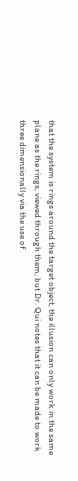that the system is rings around the target object, the illusion can only work in the same plane as the rings, viewed through them, but Dr. Qui notes that it can be made to work three dimensionally via the use of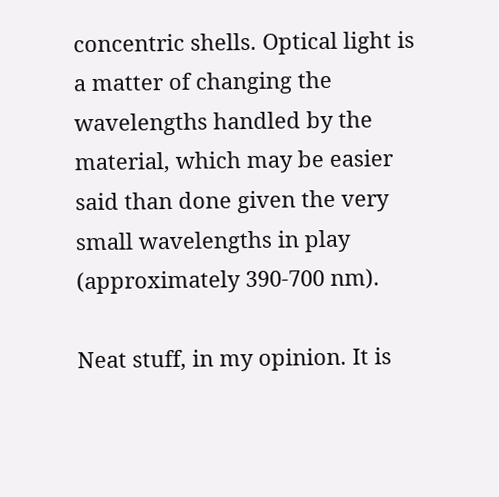concentric shells. Optical light is a matter of changing the wavelengths handled by the material, which may be easier said than done given the very small wavelengths in play (approximately 390-700 nm).

Neat stuff, in my opinion. It is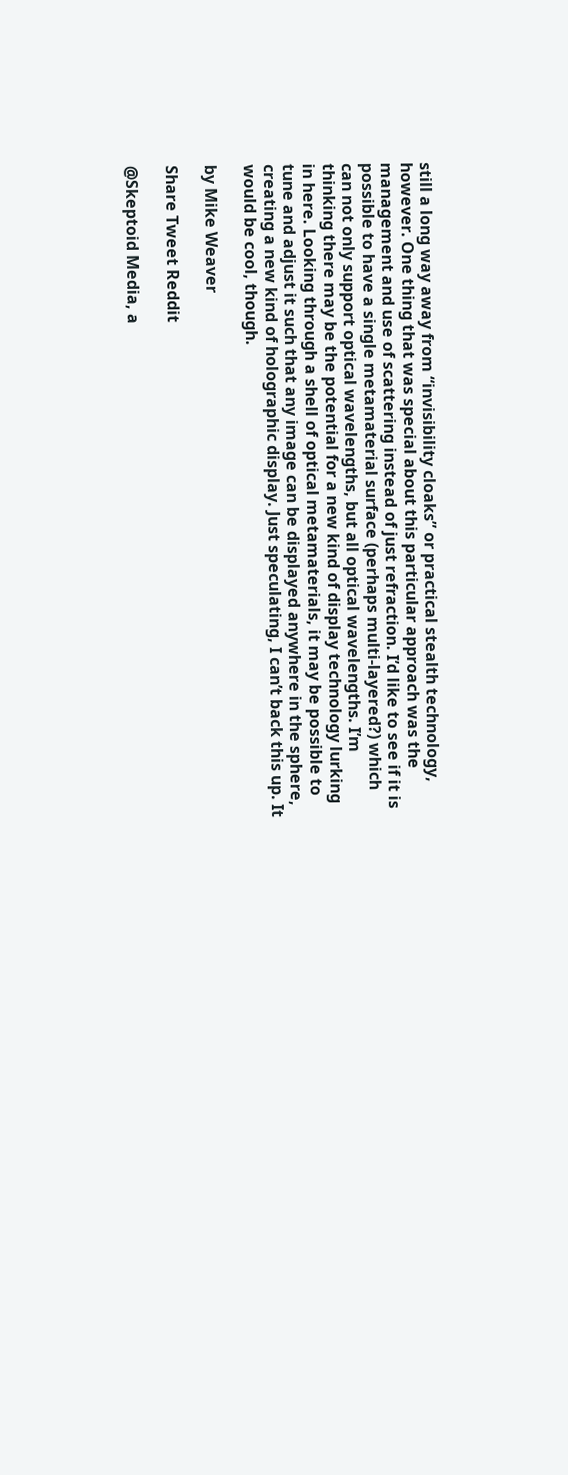still a long way away from “invisibility cloaks” or practical stealth technology, however. One thing that was special about this particular approach was the management and use of scattering instead of just refraction. I’d like to see if it is possible to have a single metamaterial surface (perhaps multi-layered?) which can not only support optical wavelengths, but all optical wavelengths. I’m thinking there may be the potential for a new kind of display technology lurking in here. Looking through a shell of optical metamaterials, it may be possible to tune and adjust it such that any image can be displayed anywhere in the sphere, creating a new kind of holographic display. Just speculating, I can’t back this up. It would be cool, though.

by Mike Weaver

Share Tweet Reddit

@Skeptoid Media, a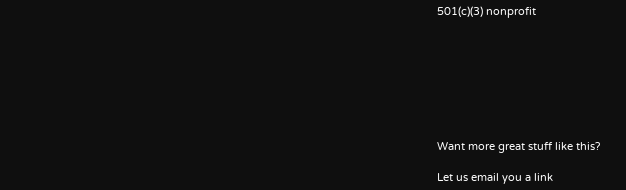501(c)(3) nonprofit








Want more great stuff like this?

Let us email you a link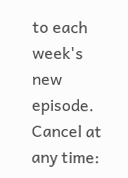to each week's new episode. Cancel at any time: